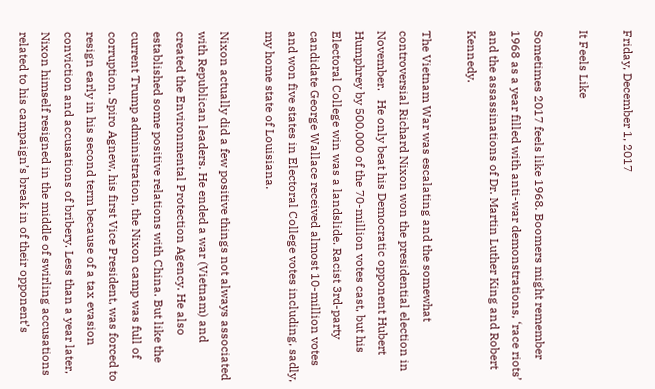Friday, December 1, 2017

It Feels Like

Sometimes 2017 feels like 1968. Boomers might remember 1968 as a year filled with anti-war demonstrations, ‘race riots’ and the assassinations of Dr. Martin Luther King and Robert Kennedy.

The Vietnam War was escalating and the somewhat controversial Richard Nixon won the presidential election in November.   He only beat his Democratic opponent Hubert Humphrey by 500,000 of the 70-million votes cast, but his Electoral College win was a landslide. Racist 3rd-party candidate George Wallace received almost 10-million votes and won five states in Electoral College votes including, sadly, my home state of Louisiana.

Nixon actually did a few positive things not always associated with Republican leaders. He ended a war (Vietnam) and created the Environmental Protection Agency. He also established some positive relations with China. But like the current Trump administration, the Nixon camp was full of corruption. Spiro Agnew, his first Vice President, was forced to resign early in his second term because of a tax evasion conviction and accusations of bribery. Less than a year later, Nixon himself resigned in the middle of swirling accusations related to his campaign’s break in of their opponent’s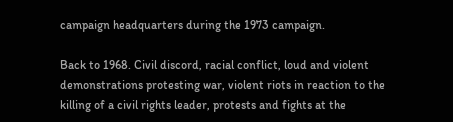campaign headquarters during the 1973 campaign.

Back to 1968. Civil discord, racial conflict, loud and violent demonstrations protesting war, violent riots in reaction to the killing of a civil rights leader, protests and fights at the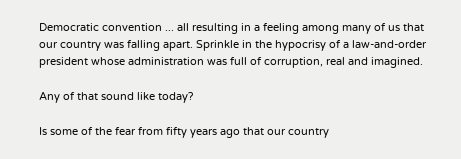Democratic convention ... all resulting in a feeling among many of us that our country was falling apart. Sprinkle in the hypocrisy of a law-and-order president whose administration was full of corruption, real and imagined.

Any of that sound like today?

Is some of the fear from fifty years ago that our country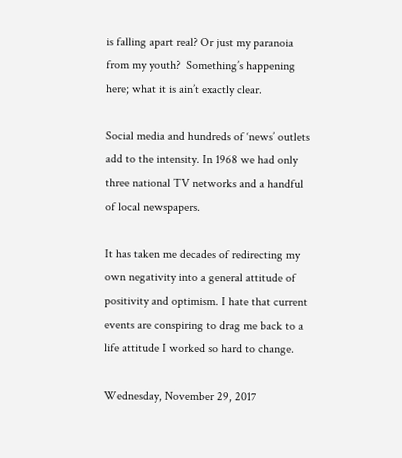is falling apart real? Or just my paranoia from my youth?  Something’s happening here; what it is ain’t exactly clear.

Social media and hundreds of ‘news’ outlets add to the intensity. In 1968 we had only three national TV networks and a handful of local newspapers.

It has taken me decades of redirecting my own negativity into a general attitude of positivity and optimism. I hate that current events are conspiring to drag me back to a life attitude I worked so hard to change.

Wednesday, November 29, 2017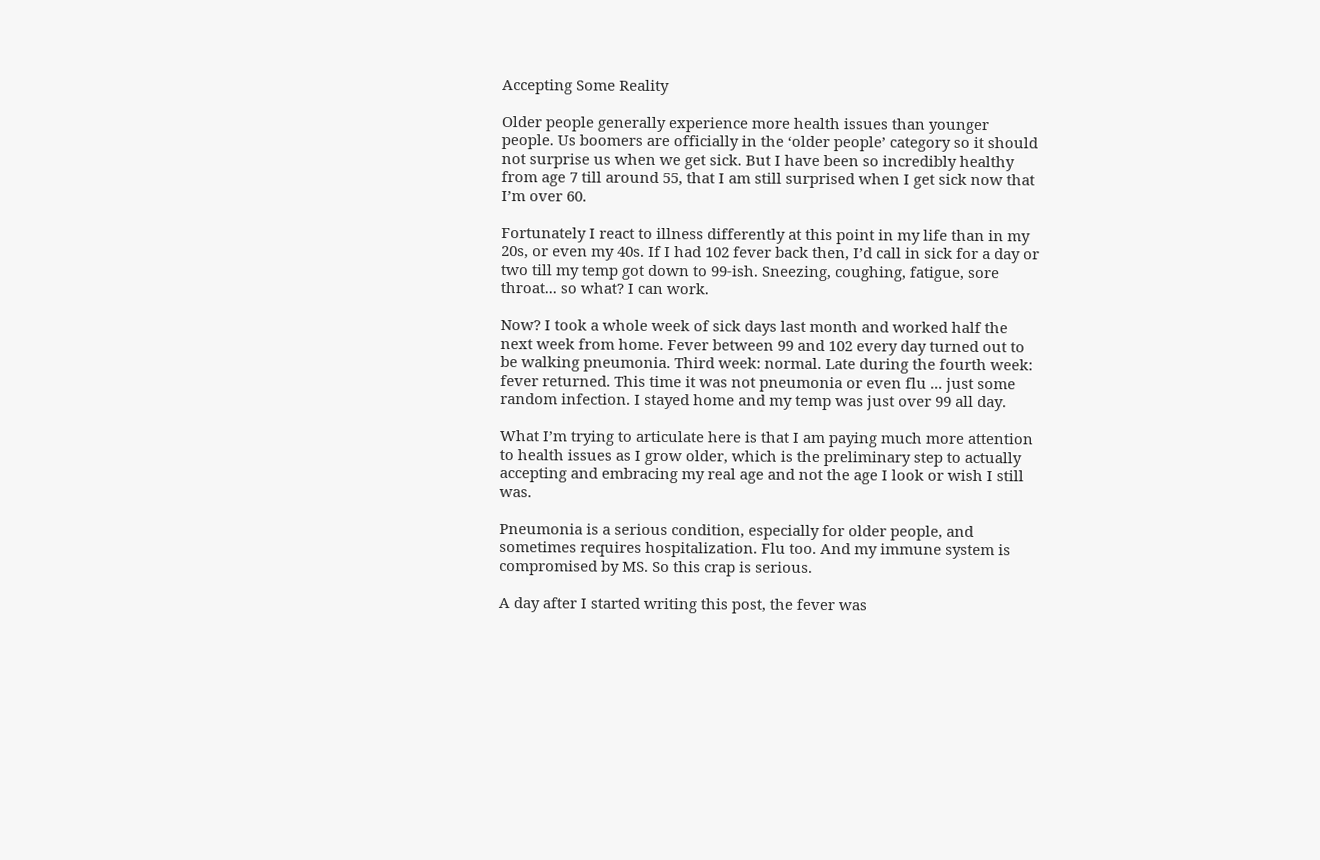Accepting Some Reality

Older people generally experience more health issues than younger people. Us boomers are officially in the ‘older people’ category so it should not surprise us when we get sick. But I have been so incredibly healthy from age 7 till around 55, that I am still surprised when I get sick now that I’m over 60.

Fortunately I react to illness differently at this point in my life than in my 20s, or even my 40s. If I had 102 fever back then, I’d call in sick for a day or two till my temp got down to 99-ish. Sneezing, coughing, fatigue, sore throat... so what? I can work.

Now? I took a whole week of sick days last month and worked half the next week from home. Fever between 99 and 102 every day turned out to be walking pneumonia. Third week: normal. Late during the fourth week: fever returned. This time it was not pneumonia or even flu ... just some random infection. I stayed home and my temp was just over 99 all day.

What I’m trying to articulate here is that I am paying much more attention to health issues as I grow older, which is the preliminary step to actually accepting and embracing my real age and not the age I look or wish I still was.

Pneumonia is a serious condition, especially for older people, and sometimes requires hospitalization. Flu too. And my immune system is compromised by MS. So this crap is serious.

A day after I started writing this post, the fever was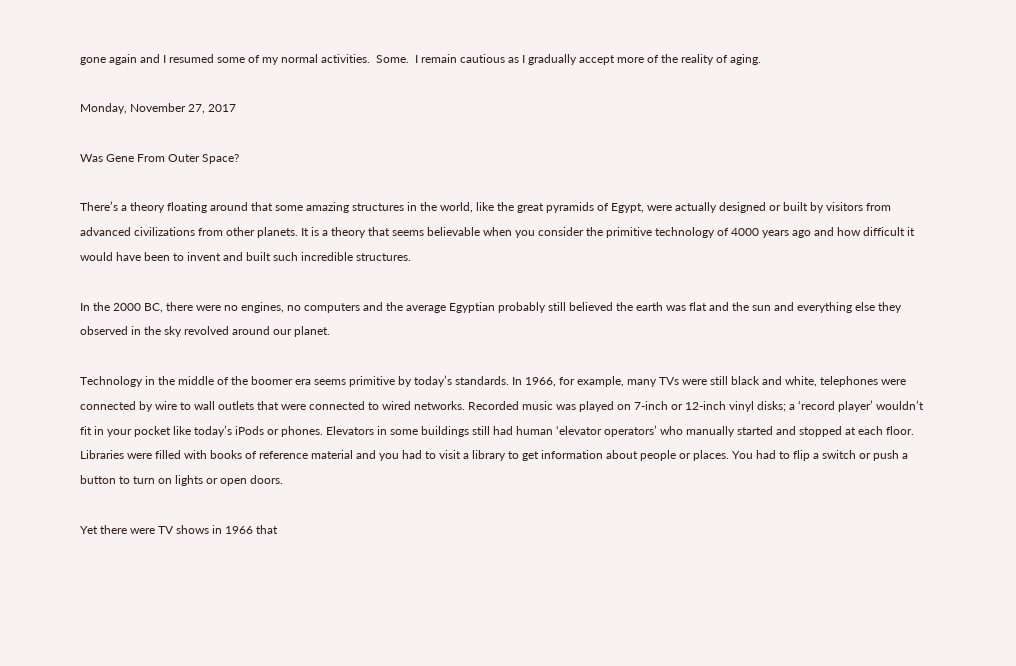gone again and I resumed some of my normal activities.  Some.  I remain cautious as I gradually accept more of the reality of aging.

Monday, November 27, 2017

Was Gene From Outer Space?

There’s a theory floating around that some amazing structures in the world, like the great pyramids of Egypt, were actually designed or built by visitors from advanced civilizations from other planets. It is a theory that seems believable when you consider the primitive technology of 4000 years ago and how difficult it would have been to invent and built such incredible structures.

In the 2000 BC, there were no engines, no computers and the average Egyptian probably still believed the earth was flat and the sun and everything else they observed in the sky revolved around our planet.

Technology in the middle of the boomer era seems primitive by today’s standards. In 1966, for example, many TVs were still black and white, telephones were connected by wire to wall outlets that were connected to wired networks. Recorded music was played on 7-inch or 12-inch vinyl disks; a ‘record player’ wouldn’t fit in your pocket like today’s iPods or phones. Elevators in some buildings still had human ‘elevator operators’ who manually started and stopped at each floor. Libraries were filled with books of reference material and you had to visit a library to get information about people or places. You had to flip a switch or push a button to turn on lights or open doors.

Yet there were TV shows in 1966 that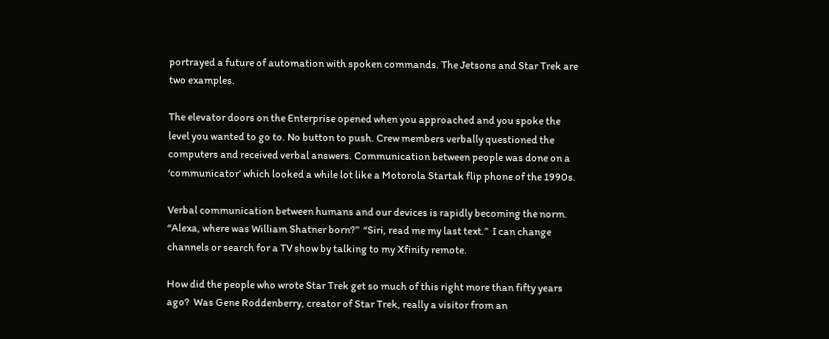portrayed a future of automation with spoken commands. The Jetsons and Star Trek are two examples.

The elevator doors on the Enterprise opened when you approached and you spoke the level you wanted to go to. No button to push. Crew members verbally questioned the computers and received verbal answers. Communication between people was done on a ‘communicator’ which looked a while lot like a Motorola Startak flip phone of the 1990s.

Verbal communication between humans and our devices is rapidly becoming the norm. “Alexa, where was William Shatner born?”  “Siri, read me my last text.”  I can change channels or search for a TV show by talking to my Xfinity remote.

How did the people who wrote Star Trek get so much of this right more than fifty years ago?  Was Gene Roddenberry, creator of Star Trek, really a visitor from an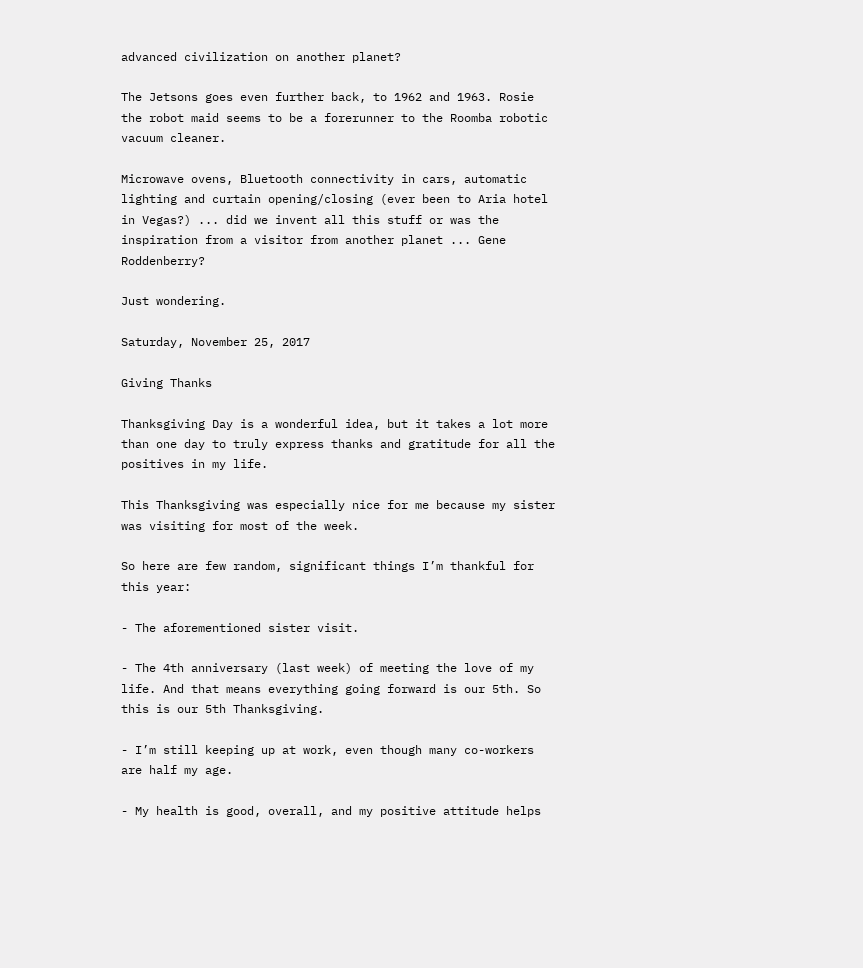advanced civilization on another planet?

The Jetsons goes even further back, to 1962 and 1963. Rosie the robot maid seems to be a forerunner to the Roomba robotic vacuum cleaner.

Microwave ovens, Bluetooth connectivity in cars, automatic lighting and curtain opening/closing (ever been to Aria hotel in Vegas?) ... did we invent all this stuff or was the inspiration from a visitor from another planet ... Gene Roddenberry?

Just wondering.

Saturday, November 25, 2017

Giving Thanks

Thanksgiving Day is a wonderful idea, but it takes a lot more than one day to truly express thanks and gratitude for all the positives in my life.

This Thanksgiving was especially nice for me because my sister was visiting for most of the week.

So here are few random, significant things I’m thankful for this year:

- The aforementioned sister visit.

- The 4th anniversary (last week) of meeting the love of my life. And that means everything going forward is our 5th. So this is our 5th Thanksgiving.

- I’m still keeping up at work, even though many co-workers are half my age.

- My health is good, overall, and my positive attitude helps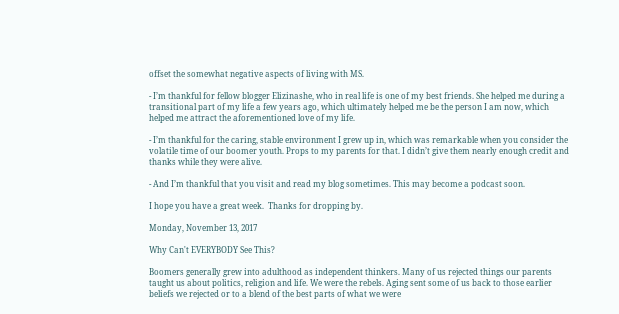offset the somewhat negative aspects of living with MS.

- I’m thankful for fellow blogger Elizinashe, who in real life is one of my best friends. She helped me during a transitional part of my life a few years ago, which ultimately helped me be the person I am now, which helped me attract the aforementioned love of my life.

- I’m thankful for the caring, stable environment I grew up in, which was remarkable when you consider the volatile time of our boomer youth. Props to my parents for that. I didn’t give them nearly enough credit and thanks while they were alive.

- And I’m thankful that you visit and read my blog sometimes. This may become a podcast soon.

I hope you have a great week.  Thanks for dropping by.

Monday, November 13, 2017

Why Can't EVERYBODY See This?

Boomers generally grew into adulthood as independent thinkers. Many of us rejected things our parents taught us about politics, religion and life. We were the rebels. Aging sent some of us back to those earlier beliefs we rejected or to a blend of the best parts of what we were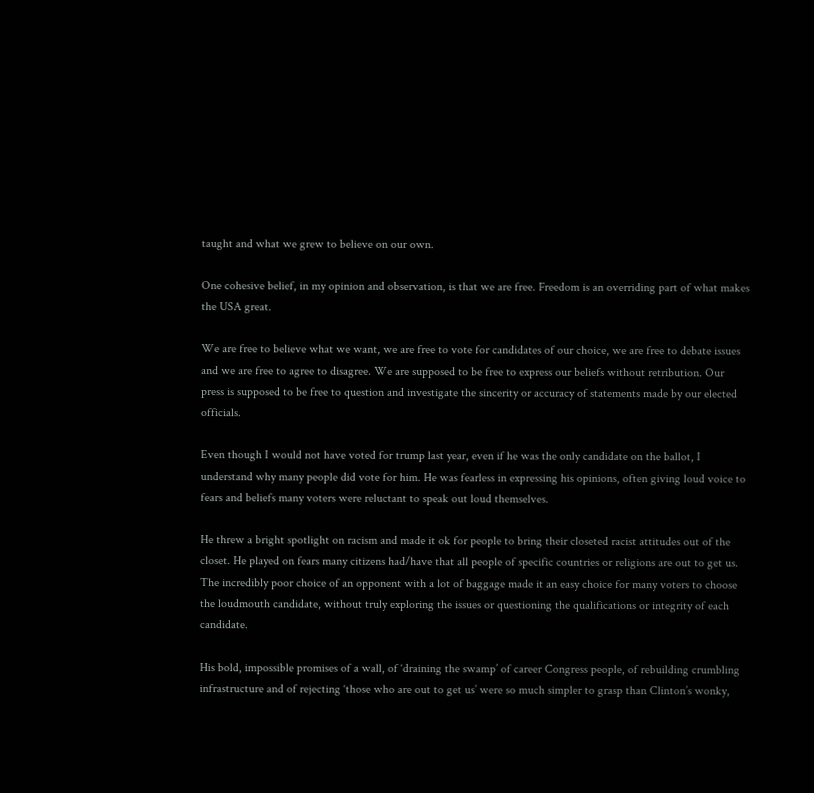taught and what we grew to believe on our own.

One cohesive belief, in my opinion and observation, is that we are free. Freedom is an overriding part of what makes the USA great.

We are free to believe what we want, we are free to vote for candidates of our choice, we are free to debate issues and we are free to agree to disagree. We are supposed to be free to express our beliefs without retribution. Our press is supposed to be free to question and investigate the sincerity or accuracy of statements made by our elected officials.

Even though I would not have voted for trump last year, even if he was the only candidate on the ballot, I understand why many people did vote for him. He was fearless in expressing his opinions, often giving loud voice to fears and beliefs many voters were reluctant to speak out loud themselves.

He threw a bright spotlight on racism and made it ok for people to bring their closeted racist attitudes out of the closet. He played on fears many citizens had/have that all people of specific countries or religions are out to get us. The incredibly poor choice of an opponent with a lot of baggage made it an easy choice for many voters to choose the loudmouth candidate, without truly exploring the issues or questioning the qualifications or integrity of each candidate.

His bold, impossible promises of a wall, of ‘draining the swamp’ of career Congress people, of rebuilding crumbling infrastructure and of rejecting ‘those who are out to get us’ were so much simpler to grasp than Clinton’s wonky,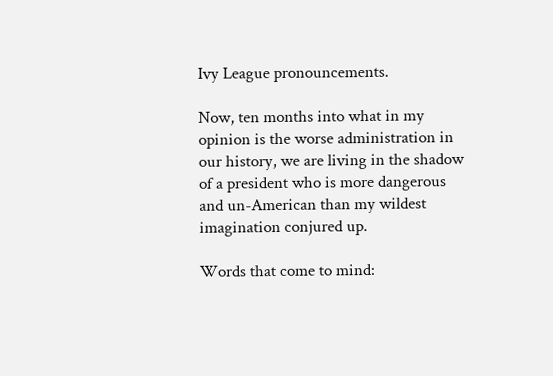Ivy League pronouncements.

Now, ten months into what in my opinion is the worse administration in our history, we are living in the shadow of a president who is more dangerous and un-American than my wildest imagination conjured up.

Words that come to mind: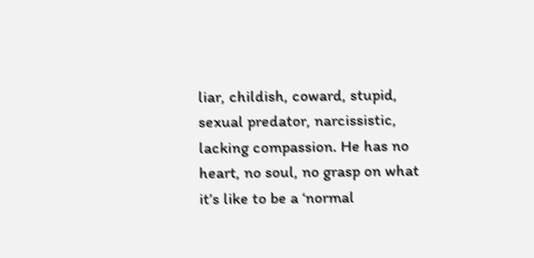liar, childish, coward, stupid, sexual predator, narcissistic, lacking compassion. He has no heart, no soul, no grasp on what it’s like to be a ‘normal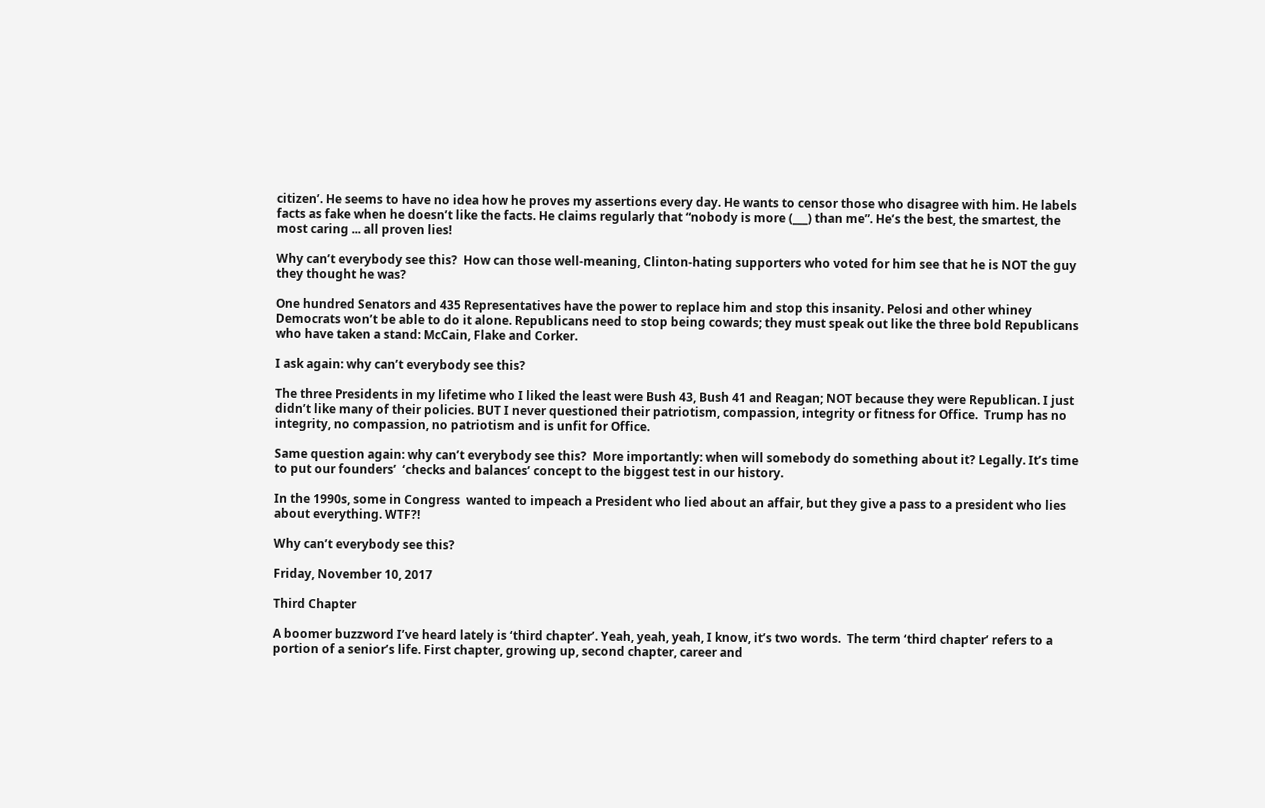citizen’. He seems to have no idea how he proves my assertions every day. He wants to censor those who disagree with him. He labels facts as fake when he doesn’t like the facts. He claims regularly that “nobody is more (___) than me”. He’s the best, the smartest, the most caring ... all proven lies!

Why can’t everybody see this?  How can those well-meaning, Clinton-hating supporters who voted for him see that he is NOT the guy they thought he was?

One hundred Senators and 435 Representatives have the power to replace him and stop this insanity. Pelosi and other whiney Democrats won’t be able to do it alone. Republicans need to stop being cowards; they must speak out like the three bold Republicans who have taken a stand: McCain, Flake and Corker.

I ask again: why can’t everybody see this?

The three Presidents in my lifetime who I liked the least were Bush 43, Bush 41 and Reagan; NOT because they were Republican. I just didn’t like many of their policies. BUT I never questioned their patriotism, compassion, integrity or fitness for Office.  Trump has no integrity, no compassion, no patriotism and is unfit for Office.

Same question again: why can’t everybody see this?  More importantly: when will somebody do something about it? Legally. It’s time to put our founders’  ‘checks and balances’ concept to the biggest test in our history.

In the 1990s, some in Congress  wanted to impeach a President who lied about an affair, but they give a pass to a president who lies about everything. WTF?!

Why can’t everybody see this?

Friday, November 10, 2017

Third Chapter

A boomer buzzword I’ve heard lately is ‘third chapter’. Yeah, yeah, yeah, I know, it’s two words.  The term ‘third chapter’ refers to a portion of a senior’s life. First chapter, growing up, second chapter, career and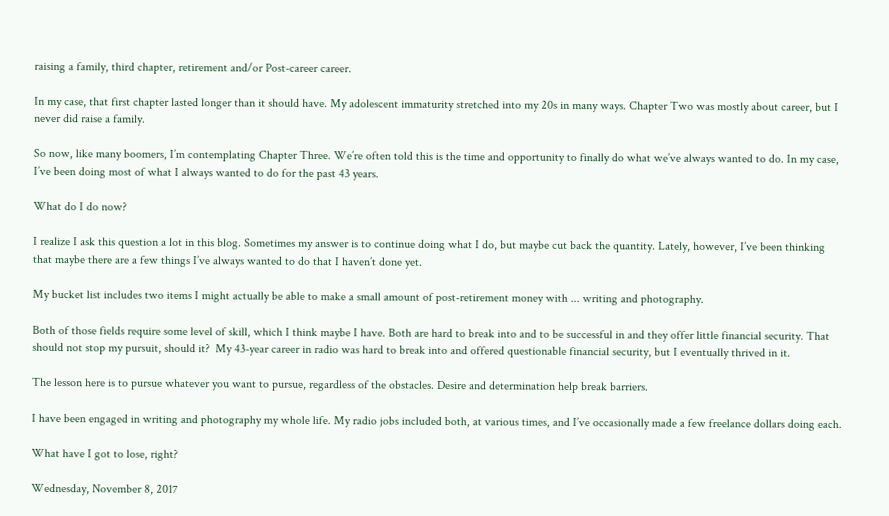raising a family, third chapter, retirement and/or Post-career career.

In my case, that first chapter lasted longer than it should have. My adolescent immaturity stretched into my 20s in many ways. Chapter Two was mostly about career, but I never did raise a family.

So now, like many boomers, I’m contemplating Chapter Three. We’re often told this is the time and opportunity to finally do what we’ve always wanted to do. In my case, I’ve been doing most of what I always wanted to do for the past 43 years.

What do I do now?

I realize I ask this question a lot in this blog. Sometimes my answer is to continue doing what I do, but maybe cut back the quantity. Lately, however, I’ve been thinking that maybe there are a few things I’ve always wanted to do that I haven’t done yet.

My bucket list includes two items I might actually be able to make a small amount of post-retirement money with ... writing and photography.

Both of those fields require some level of skill, which I think maybe I have. Both are hard to break into and to be successful in and they offer little financial security. That should not stop my pursuit, should it?  My 43-year career in radio was hard to break into and offered questionable financial security, but I eventually thrived in it.

The lesson here is to pursue whatever you want to pursue, regardless of the obstacles. Desire and determination help break barriers.

I have been engaged in writing and photography my whole life. My radio jobs included both, at various times, and I’ve occasionally made a few freelance dollars doing each.

What have I got to lose, right?

Wednesday, November 8, 2017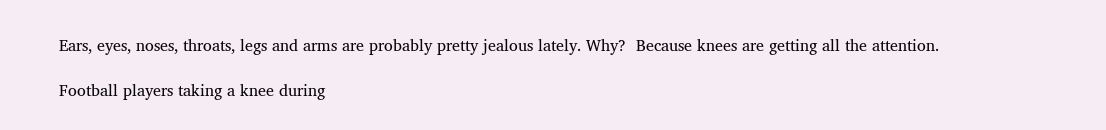Ears, eyes, noses, throats, legs and arms are probably pretty jealous lately. Why?  Because knees are getting all the attention.

Football players taking a knee during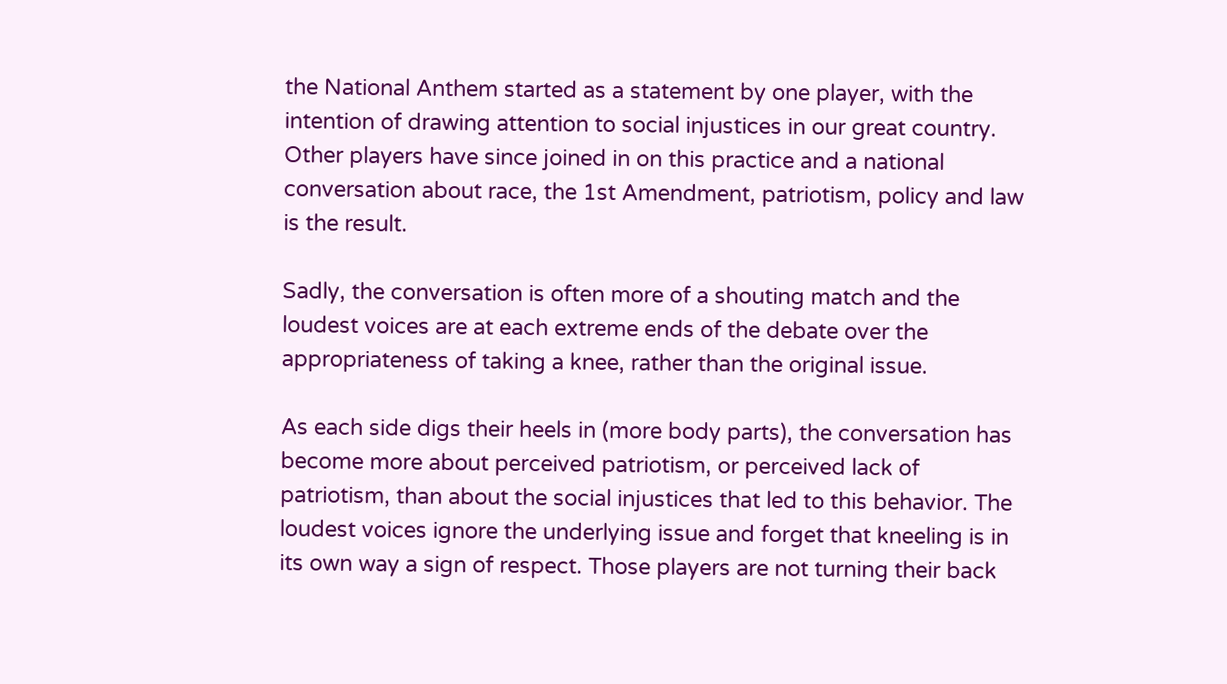the National Anthem started as a statement by one player, with the intention of drawing attention to social injustices in our great country. Other players have since joined in on this practice and a national conversation about race, the 1st Amendment, patriotism, policy and law is the result.

Sadly, the conversation is often more of a shouting match and the loudest voices are at each extreme ends of the debate over the appropriateness of taking a knee, rather than the original issue.

As each side digs their heels in (more body parts), the conversation has become more about perceived patriotism, or perceived lack of patriotism, than about the social injustices that led to this behavior. The loudest voices ignore the underlying issue and forget that kneeling is in its own way a sign of respect. Those players are not turning their back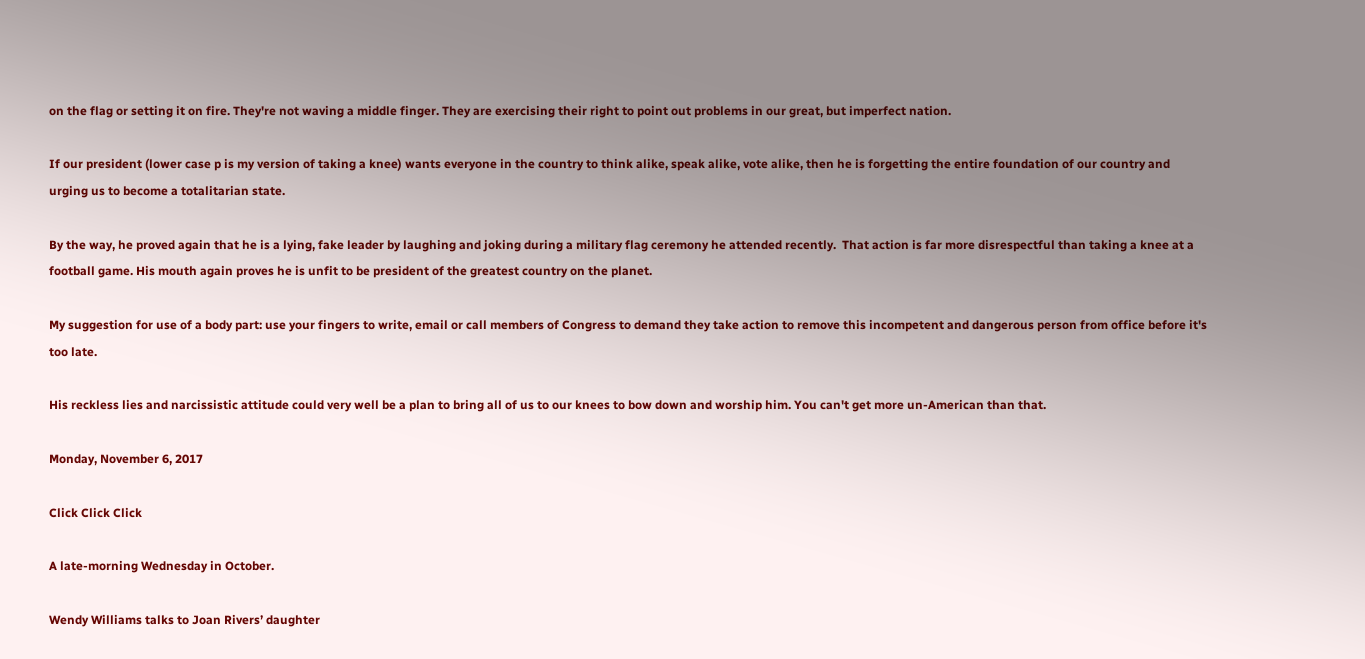on the flag or setting it on fire. They're not waving a middle finger. They are exercising their right to point out problems in our great, but imperfect nation.

If our president (lower case p is my version of taking a knee) wants everyone in the country to think alike, speak alike, vote alike, then he is forgetting the entire foundation of our country and urging us to become a totalitarian state.

By the way, he proved again that he is a lying, fake leader by laughing and joking during a military flag ceremony he attended recently.  That action is far more disrespectful than taking a knee at a football game. His mouth again proves he is unfit to be president of the greatest country on the planet.

My suggestion for use of a body part: use your fingers to write, email or call members of Congress to demand they take action to remove this incompetent and dangerous person from office before it's too late.

His reckless lies and narcissistic attitude could very well be a plan to bring all of us to our knees to bow down and worship him. You can't get more un-American than that.

Monday, November 6, 2017

Click Click Click

A late-morning Wednesday in October.

Wendy Williams talks to Joan Rivers’ daughter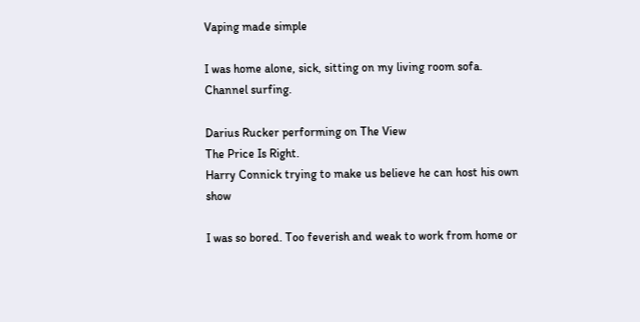Vaping made simple

I was home alone, sick, sitting on my living room sofa. Channel surfing.

Darius Rucker performing on The View
The Price Is Right.
Harry Connick trying to make us believe he can host his own show

I was so bored. Too feverish and weak to work from home or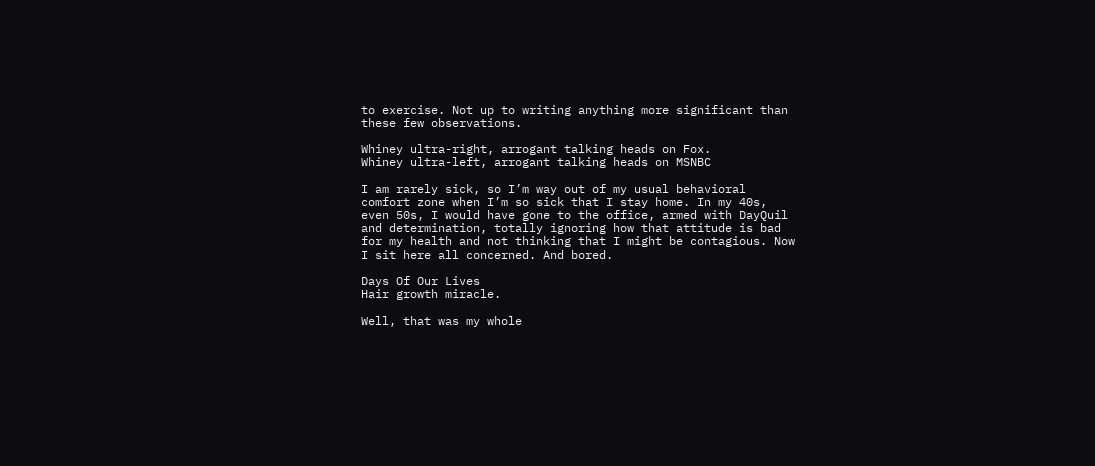to exercise. Not up to writing anything more significant than these few observations.

Whiney ultra-right, arrogant talking heads on Fox.
Whiney ultra-left, arrogant talking heads on MSNBC

I am rarely sick, so I’m way out of my usual behavioral comfort zone when I’m so sick that I stay home. In my 40s, even 50s, I would have gone to the office, armed with DayQuil and determination, totally ignoring how that attitude is bad for my health and not thinking that I might be contagious. Now I sit here all concerned. And bored.

Days Of Our Lives
Hair growth miracle.

Well, that was my whole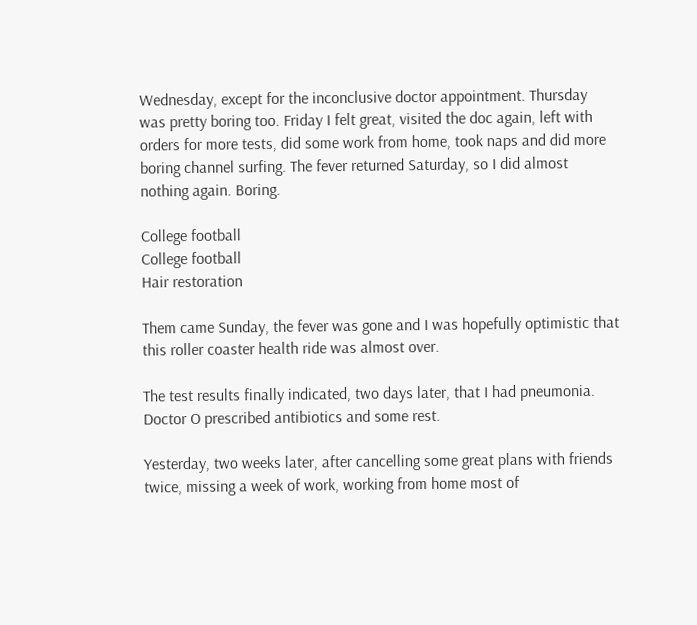Wednesday, except for the inconclusive doctor appointment. Thursday was pretty boring too. Friday I felt great, visited the doc again, left with orders for more tests, did some work from home, took naps and did more boring channel surfing. The fever returned Saturday, so I did almost nothing again. Boring.

College football
College football
Hair restoration

Them came Sunday, the fever was gone and I was hopefully optimistic that this roller coaster health ride was almost over.

The test results finally indicated, two days later, that I had pneumonia. Doctor O prescribed antibiotics and some rest.

Yesterday, two weeks later, after cancelling some great plans with friends twice, missing a week of work, working from home most of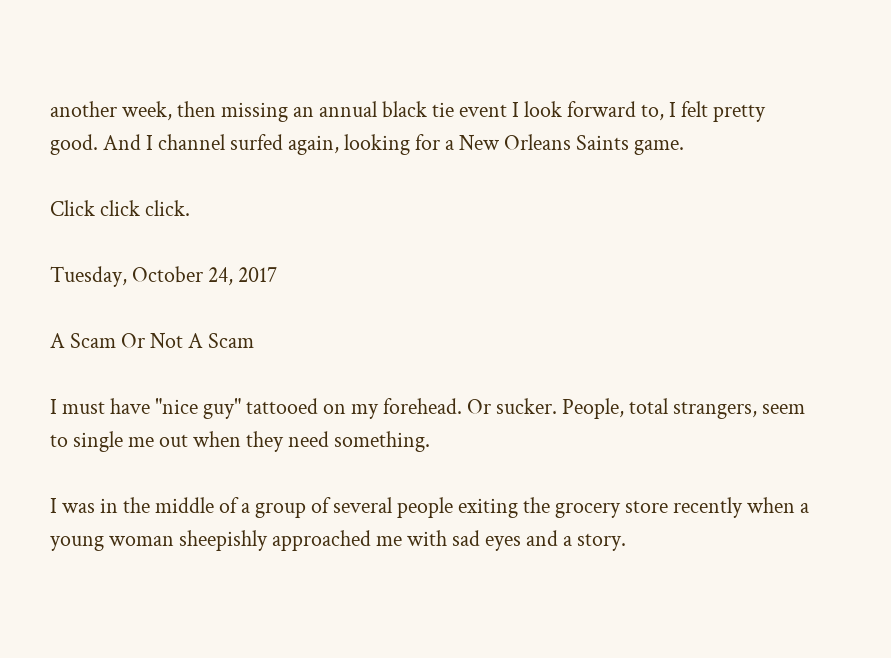another week, then missing an annual black tie event I look forward to, I felt pretty good. And I channel surfed again, looking for a New Orleans Saints game.

Click click click.

Tuesday, October 24, 2017

A Scam Or Not A Scam

I must have "nice guy" tattooed on my forehead. Or sucker. People, total strangers, seem to single me out when they need something.

I was in the middle of a group of several people exiting the grocery store recently when a young woman sheepishly approached me with sad eyes and a story.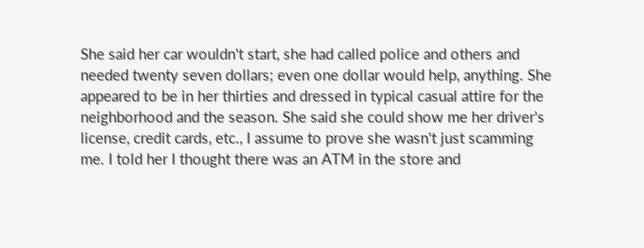She said her car wouldn't start, she had called police and others and needed twenty seven dollars; even one dollar would help, anything. She appeared to be in her thirties and dressed in typical casual attire for the neighborhood and the season. She said she could show me her driver's license, credit cards, etc., I assume to prove she wasn't just scamming me. I told her I thought there was an ATM in the store and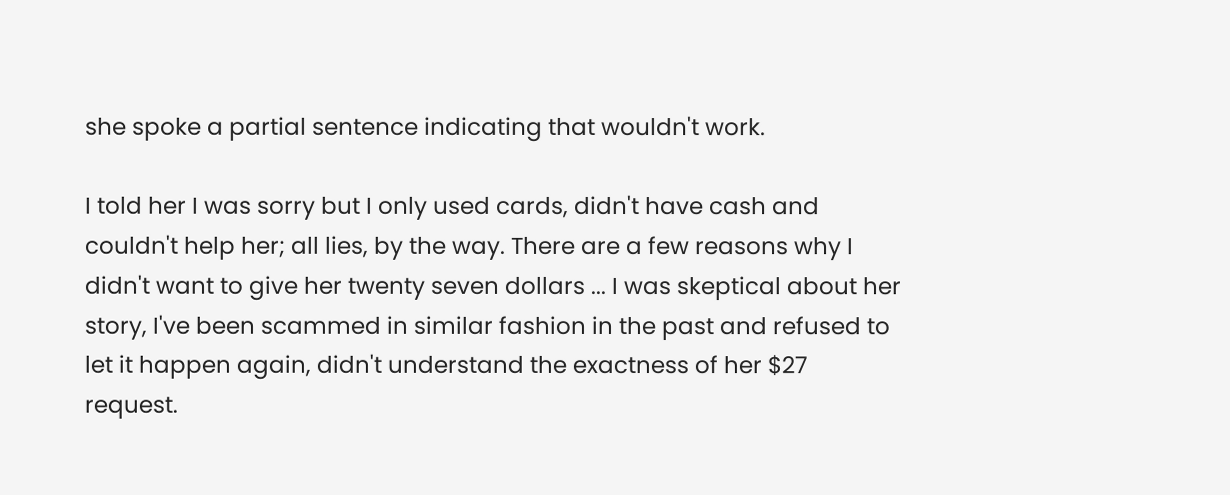she spoke a partial sentence indicating that wouldn't work.

I told her I was sorry but I only used cards, didn't have cash and couldn't help her; all lies, by the way. There are a few reasons why I didn't want to give her twenty seven dollars ... I was skeptical about her story, I've been scammed in similar fashion in the past and refused to let it happen again, didn't understand the exactness of her $27 request.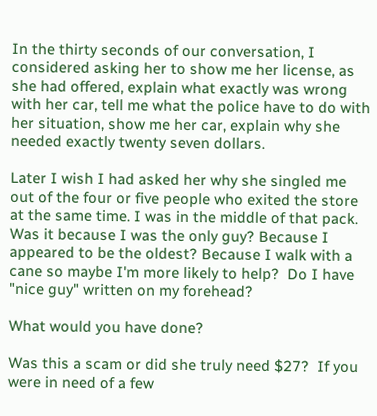In the thirty seconds of our conversation, I considered asking her to show me her license, as she had offered, explain what exactly was wrong with her car, tell me what the police have to do with her situation, show me her car, explain why she needed exactly twenty seven dollars.

Later I wish I had asked her why she singled me out of the four or five people who exited the store at the same time. I was in the middle of that pack. Was it because I was the only guy? Because I appeared to be the oldest? Because I walk with a cane so maybe I'm more likely to help?  Do I have "nice guy" written on my forehead?

What would you have done?

Was this a scam or did she truly need $27?  If you were in need of a few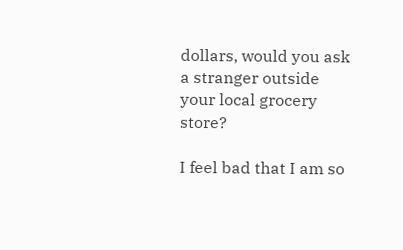dollars, would you ask a stranger outside your local grocery store?

I feel bad that I am so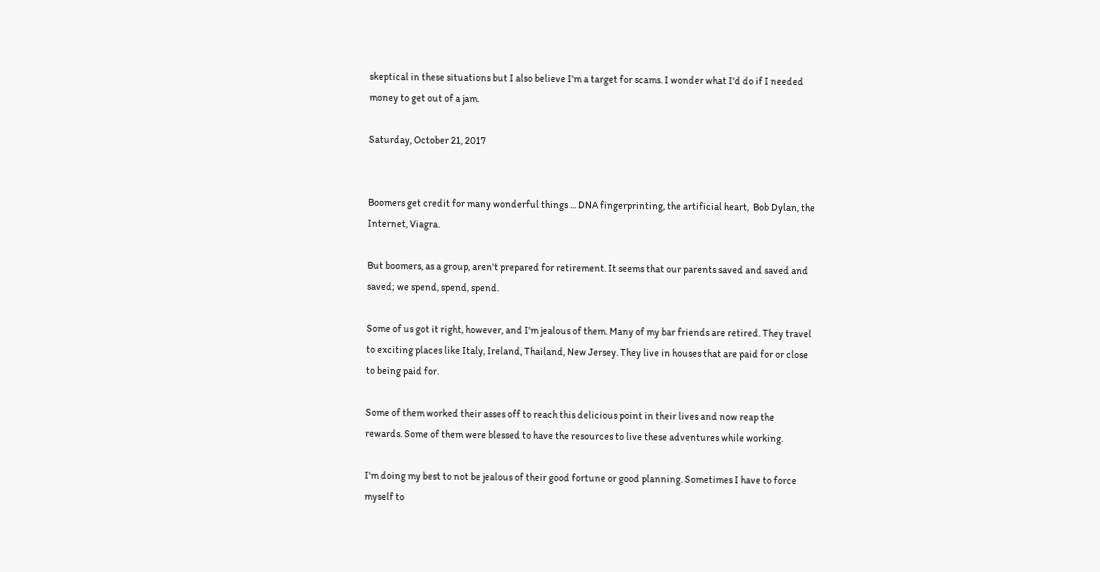skeptical in these situations but I also believe I'm a target for scams. I wonder what I'd do if I needed money to get out of a jam.

Saturday, October 21, 2017


Boomers get credit for many wonderful things ... DNA fingerprinting, the artificial heart,  Bob Dylan, the Internet, Viagra.

But boomers, as a group, aren't prepared for retirement. It seems that our parents saved and saved and saved; we spend, spend, spend.

Some of us got it right, however, and I'm jealous of them. Many of my bar friends are retired. They travel to exciting places like Italy, Ireland, Thailand, New Jersey. They live in houses that are paid for or close to being paid for.

Some of them worked their asses off to reach this delicious point in their lives and now reap the rewards. Some of them were blessed to have the resources to live these adventures while working.

I'm doing my best to not be jealous of their good fortune or good planning. Sometimes I have to force myself to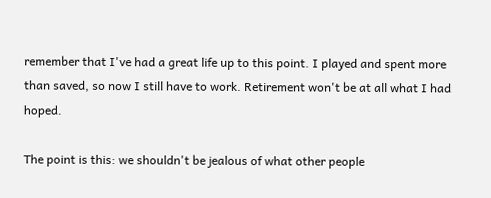remember that I've had a great life up to this point. I played and spent more than saved, so now I still have to work. Retirement won't be at all what I had hoped.

The point is this: we shouldn't be jealous of what other people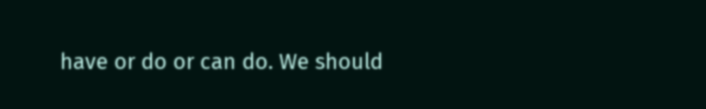have or do or can do. We should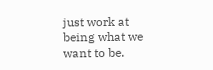just work at being what we want to be.